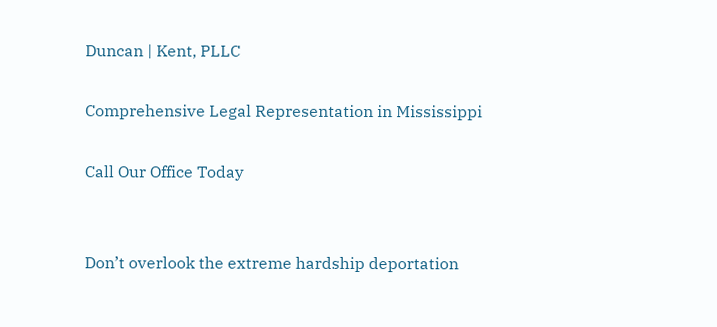Duncan | Kent, PLLC

Comprehensive Legal Representation in Mississippi

Call Our Office Today


Don’t overlook the extreme hardship deportation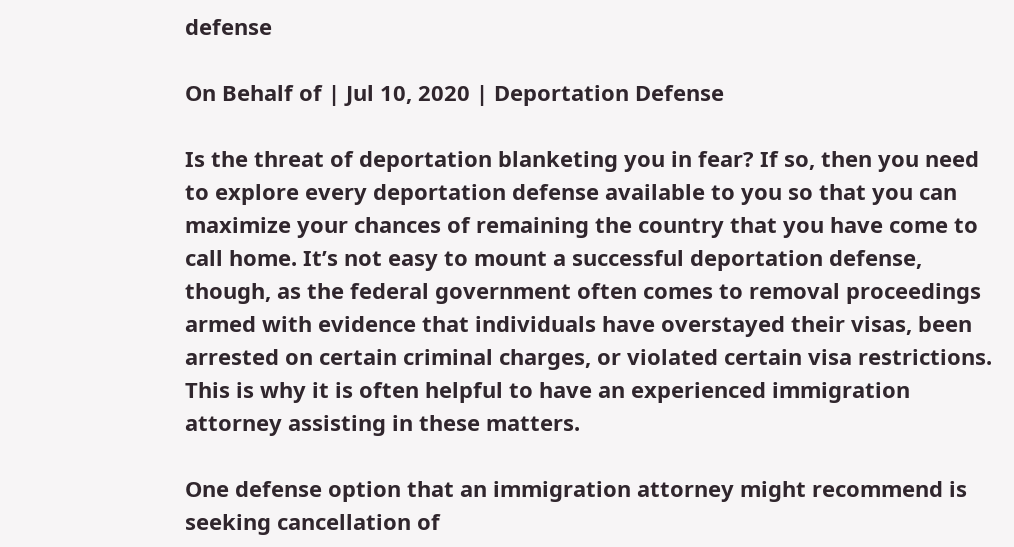defense

On Behalf of | Jul 10, 2020 | Deportation Defense

Is the threat of deportation blanketing you in fear? If so, then you need to explore every deportation defense available to you so that you can maximize your chances of remaining the country that you have come to call home. It’s not easy to mount a successful deportation defense, though, as the federal government often comes to removal proceedings armed with evidence that individuals have overstayed their visas, been arrested on certain criminal charges, or violated certain visa restrictions. This is why it is often helpful to have an experienced immigration attorney assisting in these matters.

One defense option that an immigration attorney might recommend is seeking cancellation of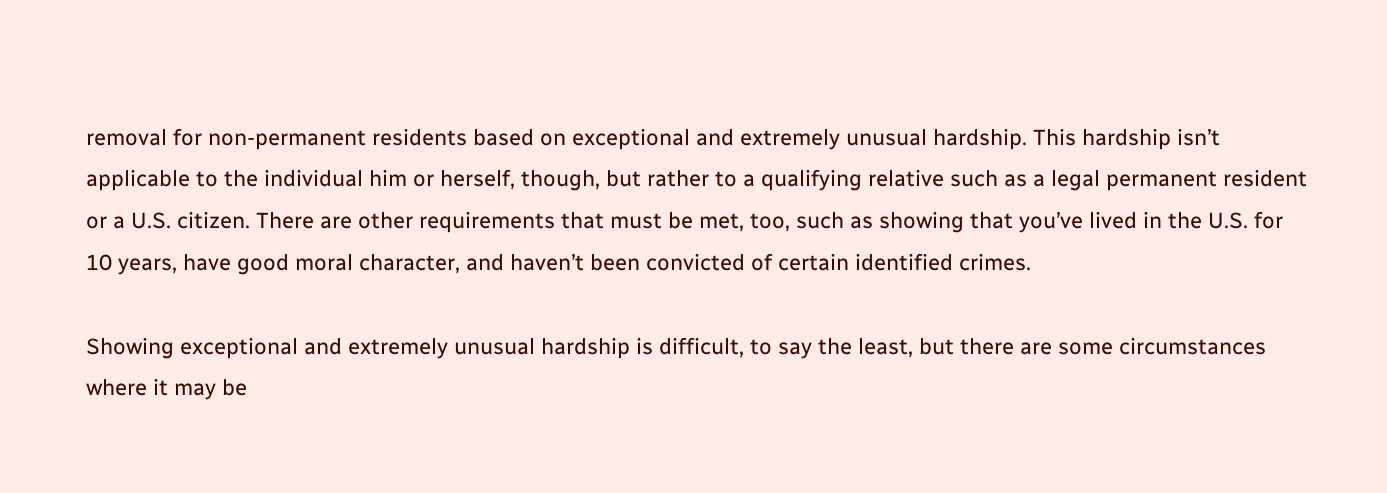removal for non-permanent residents based on exceptional and extremely unusual hardship. This hardship isn’t applicable to the individual him or herself, though, but rather to a qualifying relative such as a legal permanent resident or a U.S. citizen. There are other requirements that must be met, too, such as showing that you’ve lived in the U.S. for 10 years, have good moral character, and haven’t been convicted of certain identified crimes.

Showing exceptional and extremely unusual hardship is difficult, to say the least, but there are some circumstances where it may be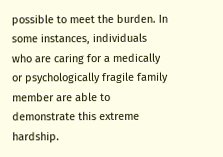possible to meet the burden. In some instances, individuals who are caring for a medically or psychologically fragile family member are able to demonstrate this extreme hardship.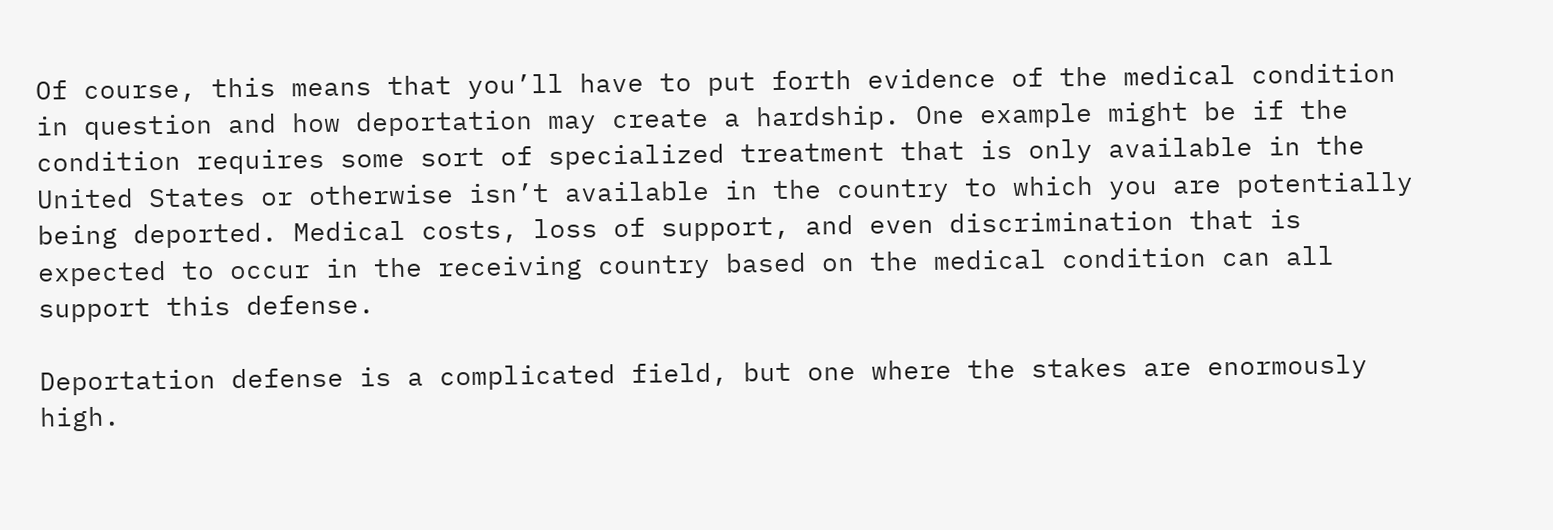Of course, this means that you’ll have to put forth evidence of the medical condition in question and how deportation may create a hardship. One example might be if the condition requires some sort of specialized treatment that is only available in the United States or otherwise isn’t available in the country to which you are potentially being deported. Medical costs, loss of support, and even discrimination that is expected to occur in the receiving country based on the medical condition can all support this defense.

Deportation defense is a complicated field, but one where the stakes are enormously high.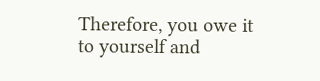Therefore, you owe it to yourself and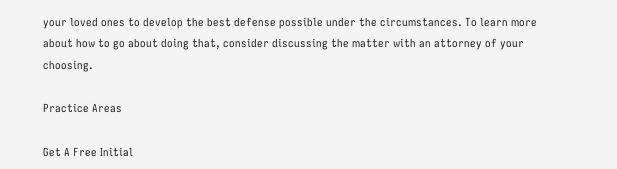your loved ones to develop the best defense possible under the circumstances. To learn more about how to go about doing that, consider discussing the matter with an attorney of your choosing.

Practice Areas

Get A Free Initial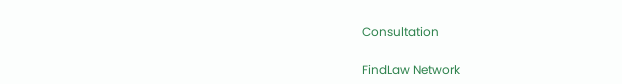Consultation

FindLaw Network